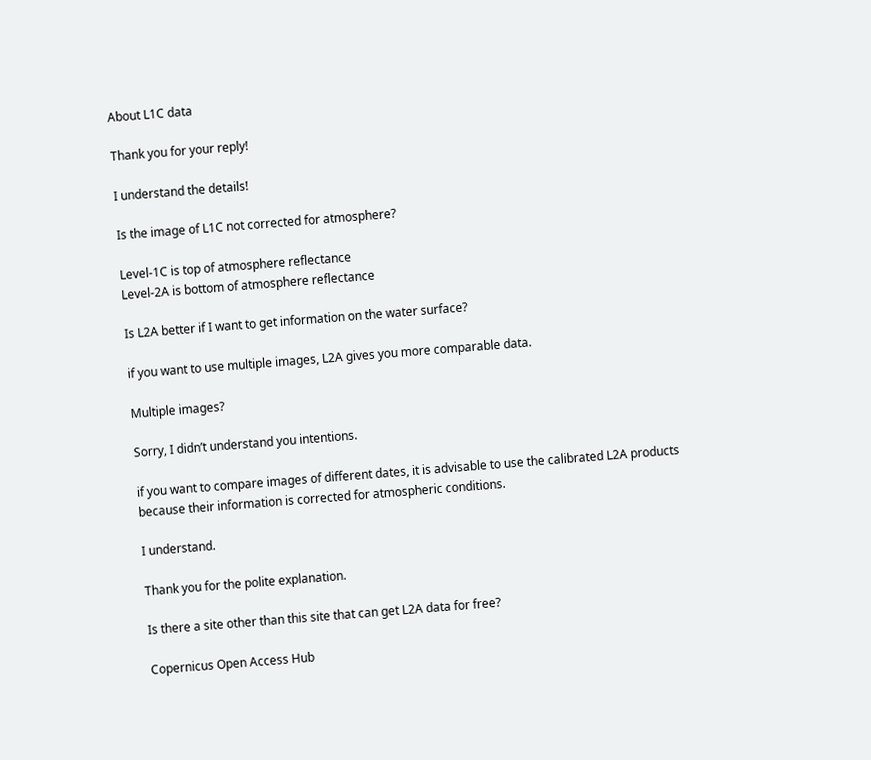About L1C data

Thank you for your reply!

I understand the details!

Is the image of L1C not corrected for atmosphere?

Level-1C is top of atmosphere reflectance
Level-2A is bottom of atmosphere reflectance

Is L2A better if I want to get information on the water surface?

if you want to use multiple images, L2A gives you more comparable data.

Multiple images?

Sorry, I didn’t understand you intentions.

if you want to compare images of different dates, it is advisable to use the calibrated L2A products because their information is corrected for atmospheric conditions.

I understand.

Thank you for the polite explanation.

Is there a site other than this site that can get L2A data for free?

Copernicus Open Access Hub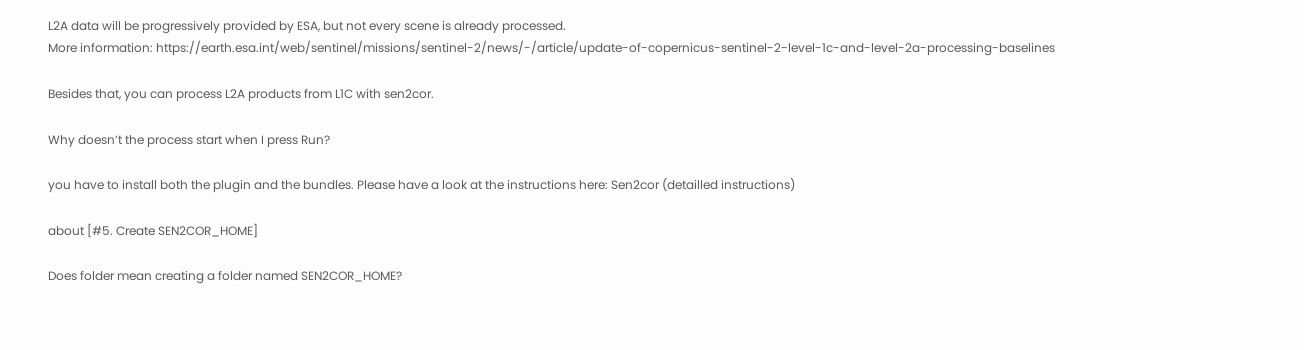L2A data will be progressively provided by ESA, but not every scene is already processed.
More information: https://earth.esa.int/web/sentinel/missions/sentinel-2/news/-/article/update-of-copernicus-sentinel-2-level-1c-and-level-2a-processing-baselines

Besides that, you can process L2A products from L1C with sen2cor.

Why doesn’t the process start when I press Run?

you have to install both the plugin and the bundles. Please have a look at the instructions here: Sen2cor (detailled instructions)

about [#5. Create SEN2COR_HOME]

Does folder mean creating a folder named SEN2COR_HOME?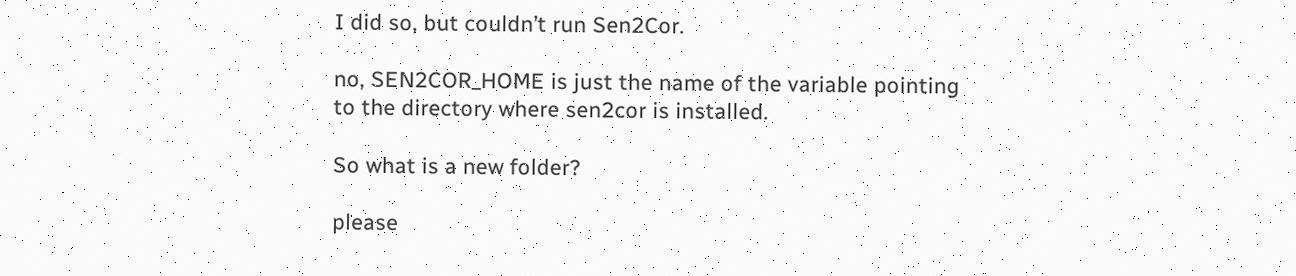I did so, but couldn’t run Sen2Cor.

no, SEN2COR_HOME is just the name of the variable pointing to the directory where sen2cor is installed.

So what is a new folder?

please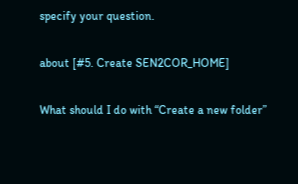specify your question.

about [#5. Create SEN2COR_HOME]

What should I do with “Create a new folder”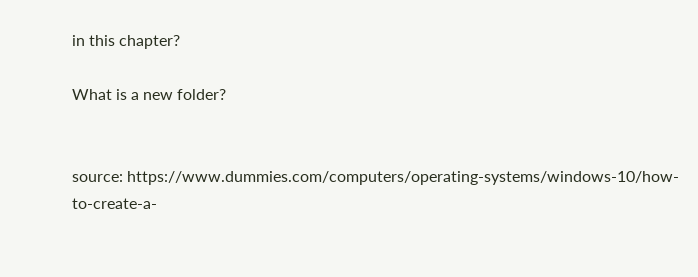in this chapter?

What is a new folder?


source: https://www.dummies.com/computers/operating-systems/windows-10/how-to-create-a-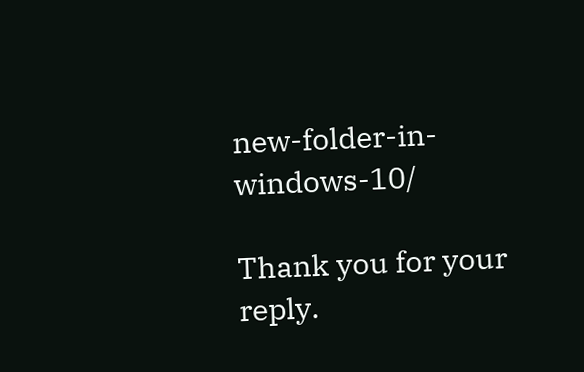new-folder-in-windows-10/

Thank you for your reply.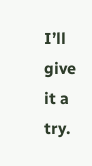I’ll give it a try.